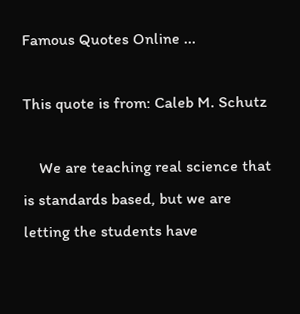Famous Quotes Online ...

This quote is from: Caleb M. Schutz

    We are teaching real science that is standards based, but we are letting the students have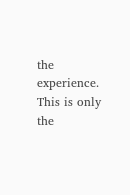the experience. This is only the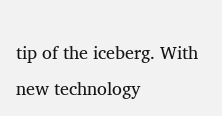tip of the iceberg. With new technology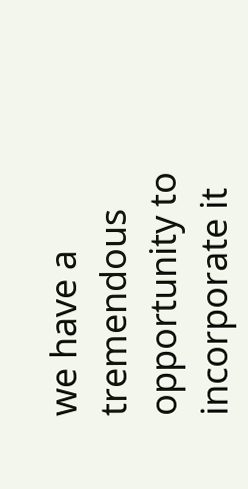we have a tremendous opportunity to incorporate it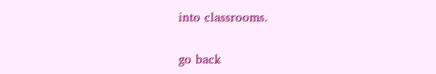into classrooms.

go back